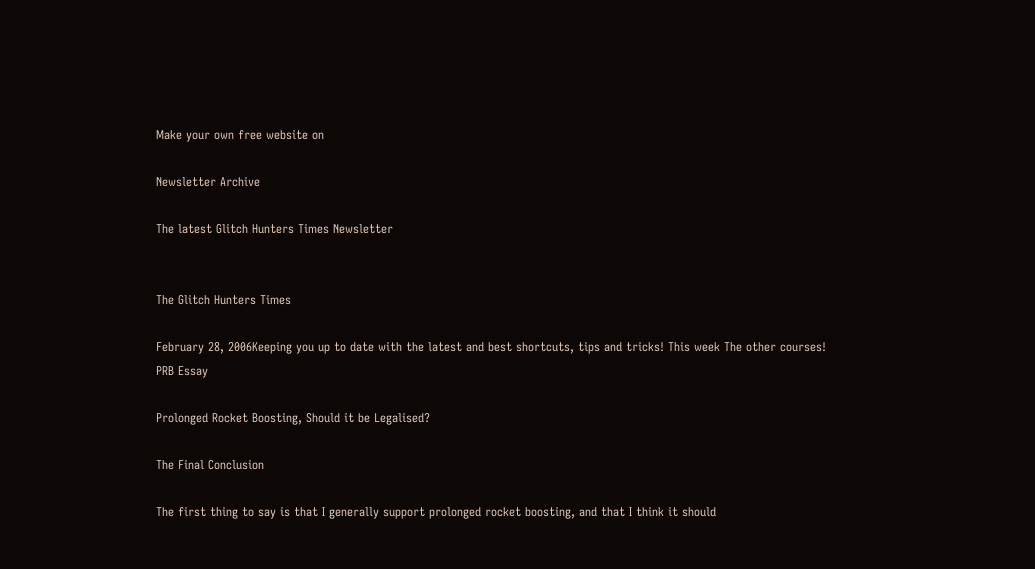Make your own free website on

Newsletter Archive

The latest Glitch Hunters Times Newsletter


The Glitch Hunters Times

February 28, 2006Keeping you up to date with the latest and best shortcuts, tips and tricks! This week The other courses!
PRB Essay

Prolonged Rocket Boosting, Should it be Legalised?

The Final Conclusion

The first thing to say is that I generally support prolonged rocket boosting, and that I think it should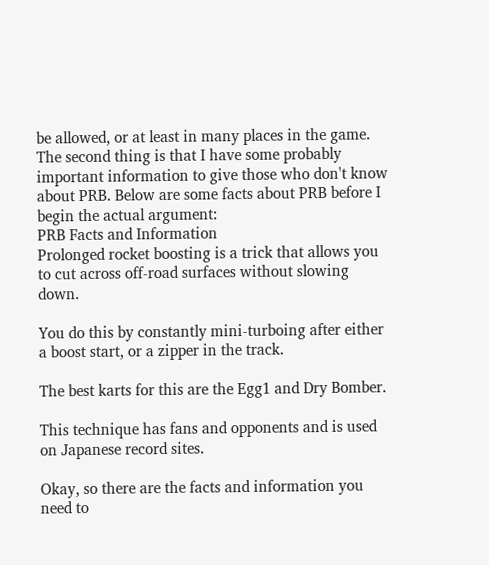be allowed, or at least in many places in the game. The second thing is that I have some probably important information to give those who don't know about PRB. Below are some facts about PRB before I begin the actual argument:
PRB Facts and Information
Prolonged rocket boosting is a trick that allows you to cut across off-road surfaces without slowing down.

You do this by constantly mini-turboing after either a boost start, or a zipper in the track.

The best karts for this are the Egg1 and Dry Bomber.

This technique has fans and opponents and is used on Japanese record sites.

Okay, so there are the facts and information you need to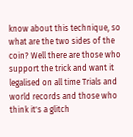know about this technique, so what are the two sides of the coin? Well there are those who support the trick and want it legalised on all time Trials and world records and those who think it's a glitch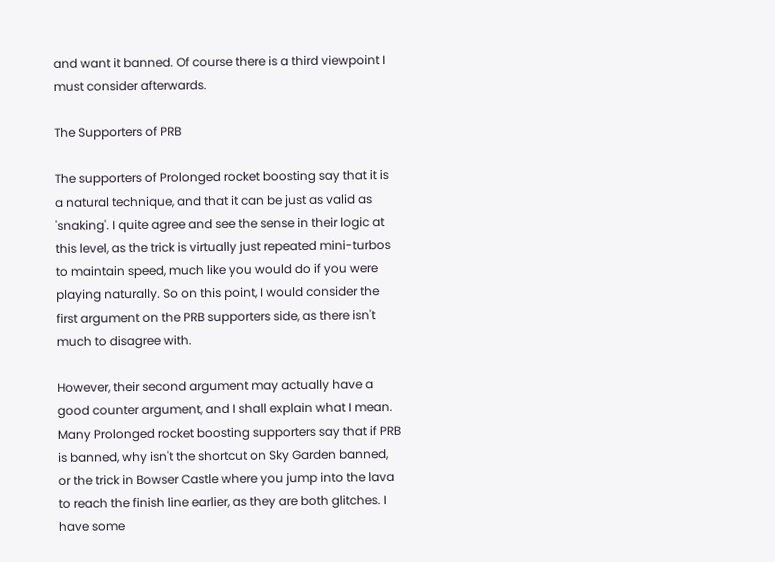and want it banned. Of course there is a third viewpoint I must consider afterwards.

The Supporters of PRB

The supporters of Prolonged rocket boosting say that it is a natural technique, and that it can be just as valid as 'snaking'. I quite agree and see the sense in their logic at this level, as the trick is virtually just repeated mini-turbos to maintain speed, much like you would do if you were playing naturally. So on this point, I would consider the first argument on the PRB supporters side, as there isn't much to disagree with.

However, their second argument may actually have a good counter argument, and I shall explain what I mean. Many Prolonged rocket boosting supporters say that if PRB is banned, why isn't the shortcut on Sky Garden banned, or the trick in Bowser Castle where you jump into the lava to reach the finish line earlier, as they are both glitches. I have some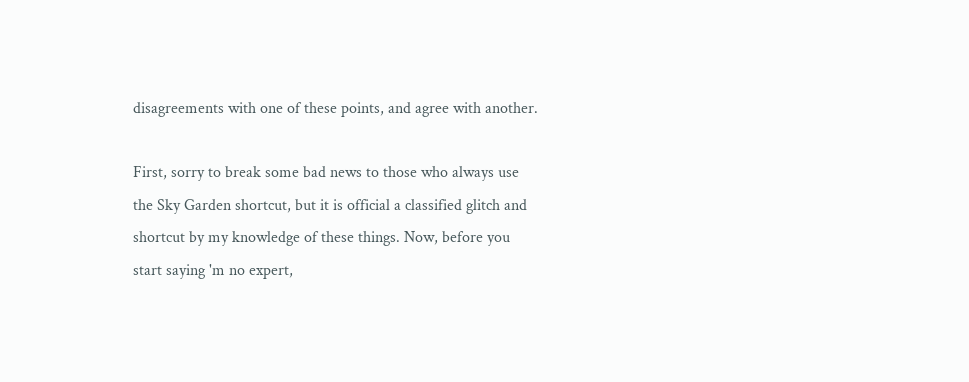disagreements with one of these points, and agree with another.

First, sorry to break some bad news to those who always use the Sky Garden shortcut, but it is official a classified glitch and shortcut by my knowledge of these things. Now, before you start saying 'm no expert,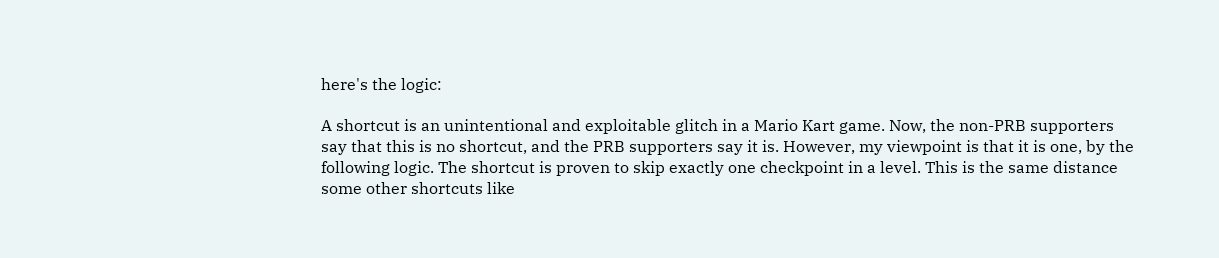here's the logic:

A shortcut is an unintentional and exploitable glitch in a Mario Kart game. Now, the non-PRB supporters say that this is no shortcut, and the PRB supporters say it is. However, my viewpoint is that it is one, by the following logic. The shortcut is proven to skip exactly one checkpoint in a level. This is the same distance some other shortcuts like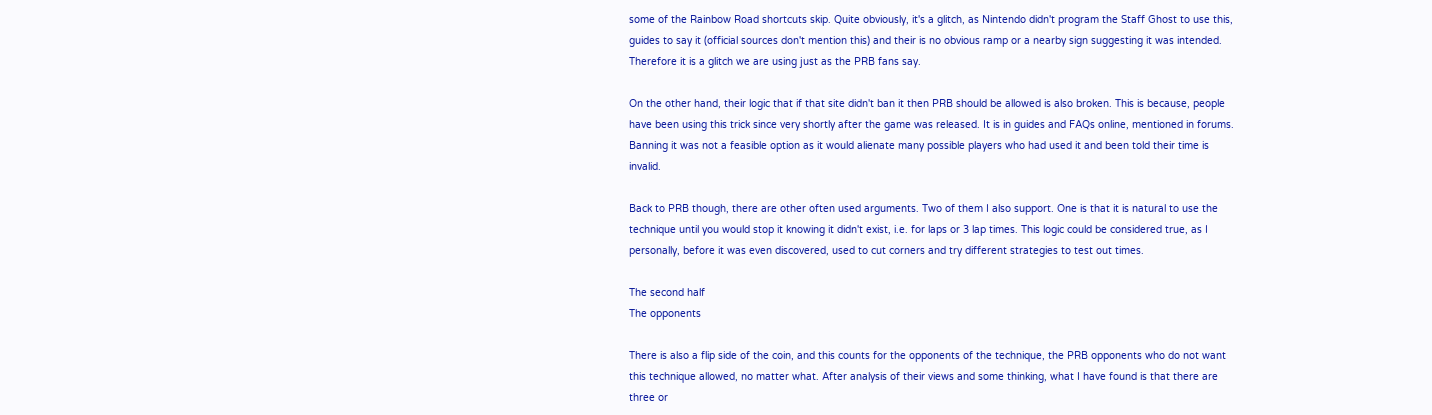some of the Rainbow Road shortcuts skip. Quite obviously, it's a glitch, as Nintendo didn't program the Staff Ghost to use this, guides to say it (official sources don't mention this) and their is no obvious ramp or a nearby sign suggesting it was intended. Therefore it is a glitch we are using just as the PRB fans say.

On the other hand, their logic that if that site didn't ban it then PRB should be allowed is also broken. This is because, people have been using this trick since very shortly after the game was released. It is in guides and FAQs online, mentioned in forums. Banning it was not a feasible option as it would alienate many possible players who had used it and been told their time is invalid.

Back to PRB though, there are other often used arguments. Two of them I also support. One is that it is natural to use the technique until you would stop it knowing it didn't exist, i.e. for laps or 3 lap times. This logic could be considered true, as I personally, before it was even discovered, used to cut corners and try different strategies to test out times.

The second half
The opponents

There is also a flip side of the coin, and this counts for the opponents of the technique, the PRB opponents who do not want this technique allowed, no matter what. After analysis of their views and some thinking, what I have found is that there are three or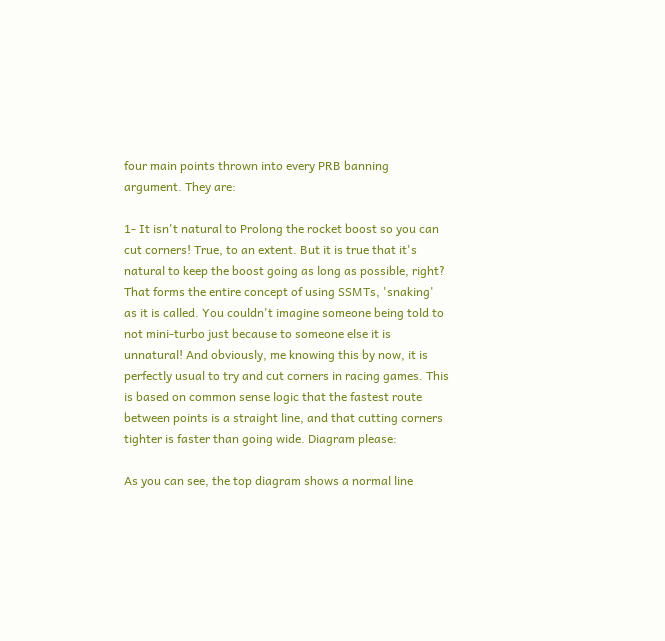four main points thrown into every PRB banning argument. They are:

1- It isn't natural to Prolong the rocket boost so you can cut corners! True, to an extent. But it is true that it's natural to keep the boost going as long as possible, right? That forms the entire concept of using SSMTs, 'snaking' as it is called. You couldn't imagine someone being told to not mini-turbo just because to someone else it is unnatural! And obviously, me knowing this by now, it is perfectly usual to try and cut corners in racing games. This is based on common sense logic that the fastest route between points is a straight line, and that cutting corners tighter is faster than going wide. Diagram please:

As you can see, the top diagram shows a normal line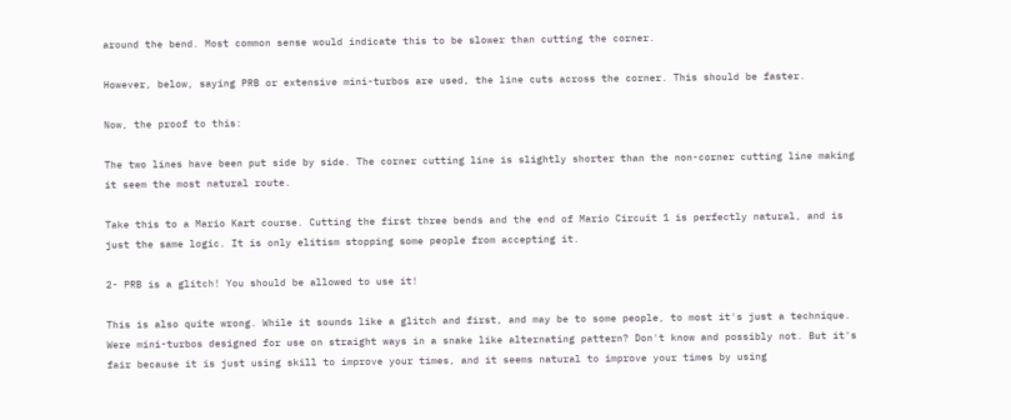around the bend. Most common sense would indicate this to be slower than cutting the corner.

However, below, saying PRB or extensive mini-turbos are used, the line cuts across the corner. This should be faster.

Now, the proof to this:

The two lines have been put side by side. The corner cutting line is slightly shorter than the non-corner cutting line making it seem the most natural route.

Take this to a Mario Kart course. Cutting the first three bends and the end of Mario Circuit 1 is perfectly natural, and is just the same logic. It is only elitism stopping some people from accepting it.

2- PRB is a glitch! You should be allowed to use it!

This is also quite wrong. While it sounds like a glitch and first, and may be to some people, to most it's just a technique. Were mini-turbos designed for use on straight ways in a snake like alternating pattern? Don't know and possibly not. But it's fair because it is just using skill to improve your times, and it seems natural to improve your times by using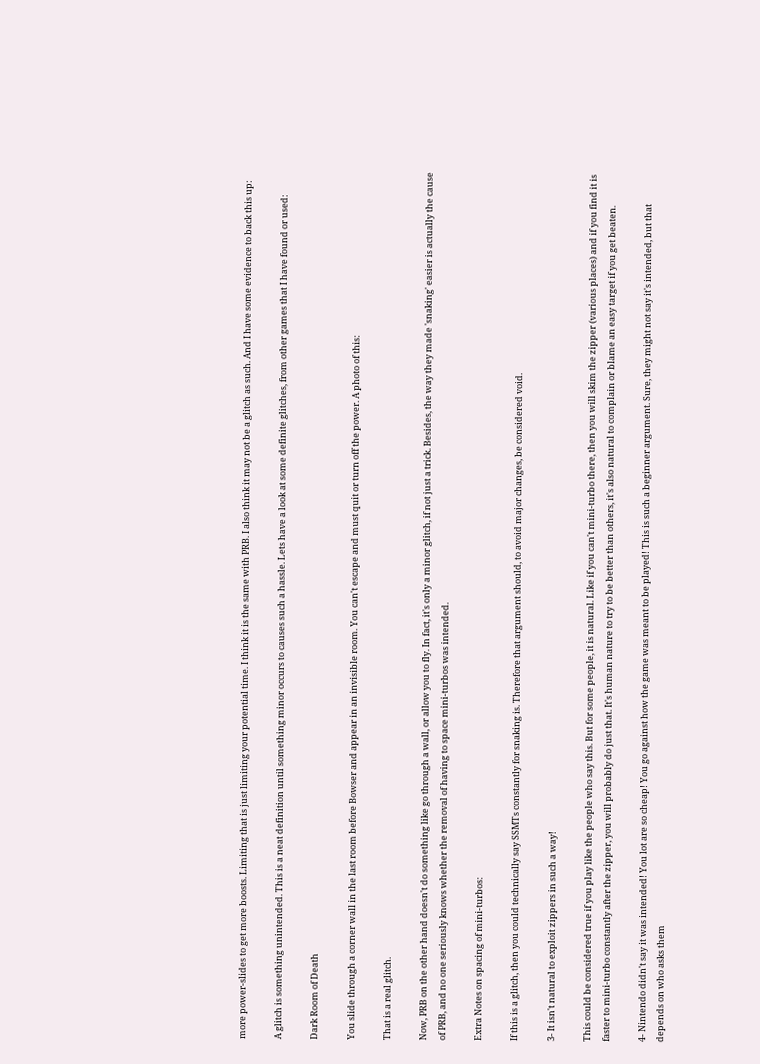more power-slides to get more boosts. Limiting that is just limiting your potential time. I think it is the same with PRB. I also think it may not be a glitch as such. And I have some evidence to back this up:

A glitch is something unintended. This is a neat definition until something minor occurs to causes such a hassle. Lets have a look at some definite glitches, from other games that I have found or used:

Dark Room of Death

You slide through a corner wall in the last room before Bowser and appear in an invisible room. You can't escape and must quit or turn off the power. A photo of this:

That is a real glitch.

Now, PRB on the other hand doesn't do something like go through a wall, or allow you to fly. In fact, it's only a minor glitch, if not just a trick. Besides, the way they made 'snaking' easier is actually the cause of PRB, and no one seriously knows whether the removal of having to space mini-turbos was intended.

Extra Notes on spacing of mini-turbos:

If this is a glitch, then you could technically say SSMTs constantly for snaking is. Therefore that argument should, to avoid major changes, be considered void.

3- It isn't natural to exploit zippers in such a way!

This could be considered true if you play like the people who say this. But for some people, it is natural. Like if you can't mini-turbo there, then you will skim the zipper (various places) and if you find it is faster to mini-turbo constantly after the zipper, you will probably do just that. It's human nature to try to be better than others, it's also natural to complain or blame an easy target if you get beaten.

4- Nintendo didn't say it was intended! You lot are so cheap! You go against how the game was meant to be played! This is such a beginner argument. Sure, they might not say it's intended, but that depends on who asks them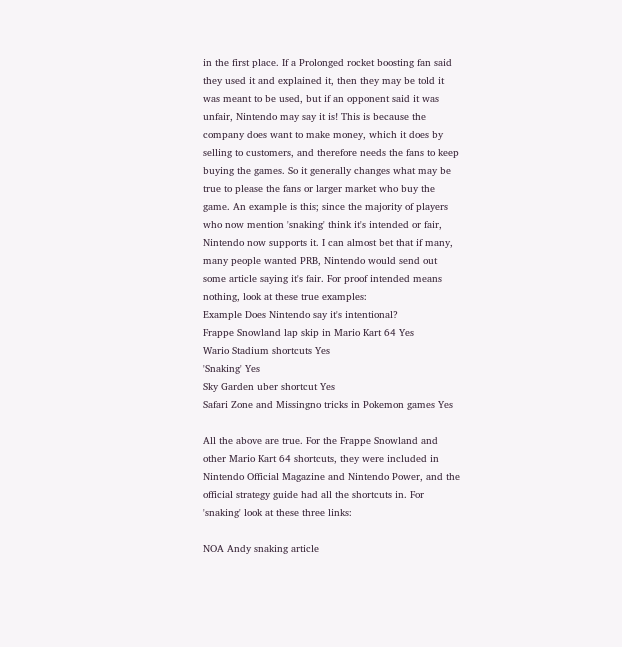in the first place. If a Prolonged rocket boosting fan said they used it and explained it, then they may be told it was meant to be used, but if an opponent said it was unfair, Nintendo may say it is! This is because the company does want to make money, which it does by selling to customers, and therefore needs the fans to keep buying the games. So it generally changes what may be true to please the fans or larger market who buy the game. An example is this; since the majority of players who now mention 'snaking' think it's intended or fair, Nintendo now supports it. I can almost bet that if many, many people wanted PRB, Nintendo would send out some article saying it's fair. For proof intended means nothing, look at these true examples:
Example Does Nintendo say it's intentional?
Frappe Snowland lap skip in Mario Kart 64 Yes
Wario Stadium shortcuts Yes
'Snaking' Yes
Sky Garden uber shortcut Yes
Safari Zone and Missingno tricks in Pokemon games Yes

All the above are true. For the Frappe Snowland and other Mario Kart 64 shortcuts, they were included in Nintendo Official Magazine and Nintendo Power, and the official strategy guide had all the shortcuts in. For 'snaking' look at these three links:

NOA Andy snaking article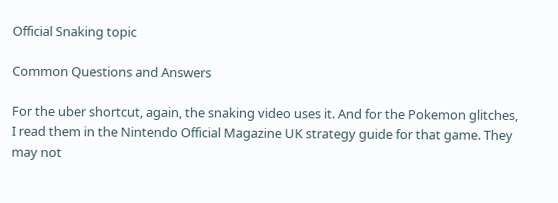Official Snaking topic

Common Questions and Answers

For the uber shortcut, again, the snaking video uses it. And for the Pokemon glitches, I read them in the Nintendo Official Magazine UK strategy guide for that game. They may not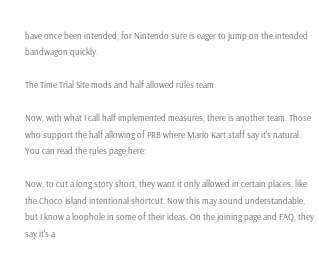have once been intended, for Nintendo sure is eager to jump on the intended bandwagon quickly.

The Time Trial Site mods and half allowed rules team

Now, with what I call half implemented measures, there is another team. Those who support the half allowing of PRB where Mario Kart staff say it's natural. You can read the rules page here:

Now, to cut a long story short, they want it only allowed in certain places, like the Choco Island intentional shortcut. Now this may sound understandable, but I know a loophole in some of their ideas. On the joining page and FAQ, they say it's a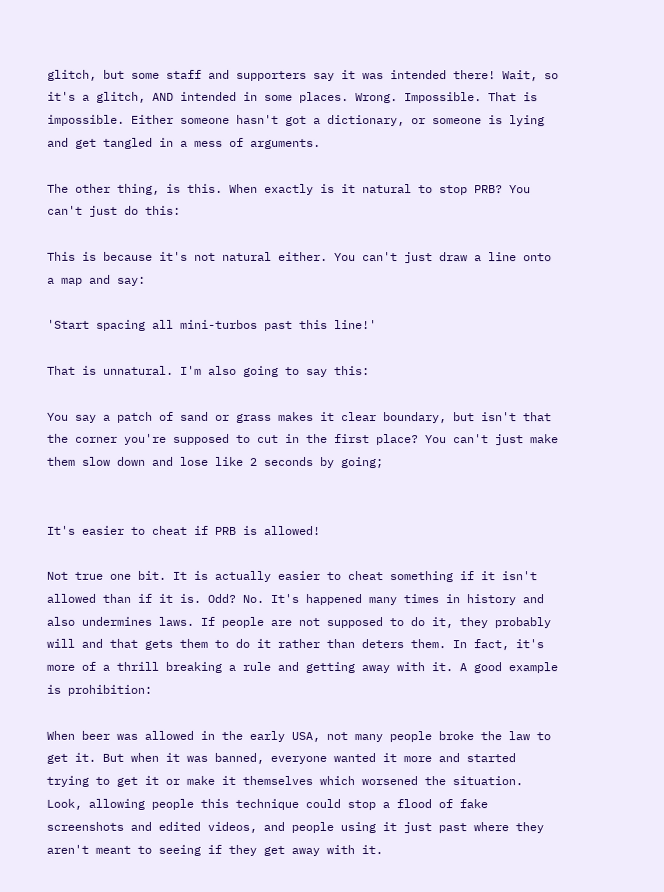glitch, but some staff and supporters say it was intended there! Wait, so it's a glitch, AND intended in some places. Wrong. Impossible. That is impossible. Either someone hasn't got a dictionary, or someone is lying and get tangled in a mess of arguments.

The other thing, is this. When exactly is it natural to stop PRB? You can't just do this:

This is because it's not natural either. You can't just draw a line onto a map and say:

'Start spacing all mini-turbos past this line!'

That is unnatural. I'm also going to say this:

You say a patch of sand or grass makes it clear boundary, but isn't that the corner you're supposed to cut in the first place? You can't just make them slow down and lose like 2 seconds by going;


It's easier to cheat if PRB is allowed!

Not true one bit. It is actually easier to cheat something if it isn't allowed than if it is. Odd? No. It's happened many times in history and also undermines laws. If people are not supposed to do it, they probably will and that gets them to do it rather than deters them. In fact, it's more of a thrill breaking a rule and getting away with it. A good example is prohibition:

When beer was allowed in the early USA, not many people broke the law to get it. But when it was banned, everyone wanted it more and started trying to get it or make it themselves which worsened the situation. Look, allowing people this technique could stop a flood of fake screenshots and edited videos, and people using it just past where they aren't meant to seeing if they get away with it.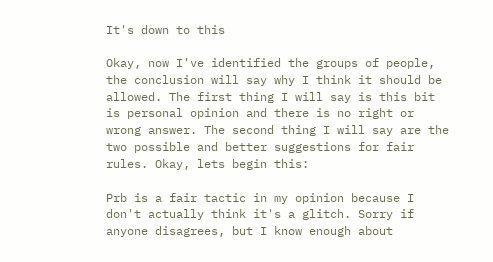It's down to this

Okay, now I've identified the groups of people, the conclusion will say why I think it should be allowed. The first thing I will say is this bit is personal opinion and there is no right or wrong answer. The second thing I will say are the two possible and better suggestions for fair rules. Okay, lets begin this:

Prb is a fair tactic in my opinion because I don't actually think it's a glitch. Sorry if anyone disagrees, but I know enough about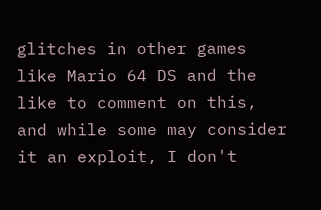glitches in other games like Mario 64 DS and the like to comment on this, and while some may consider it an exploit, I don't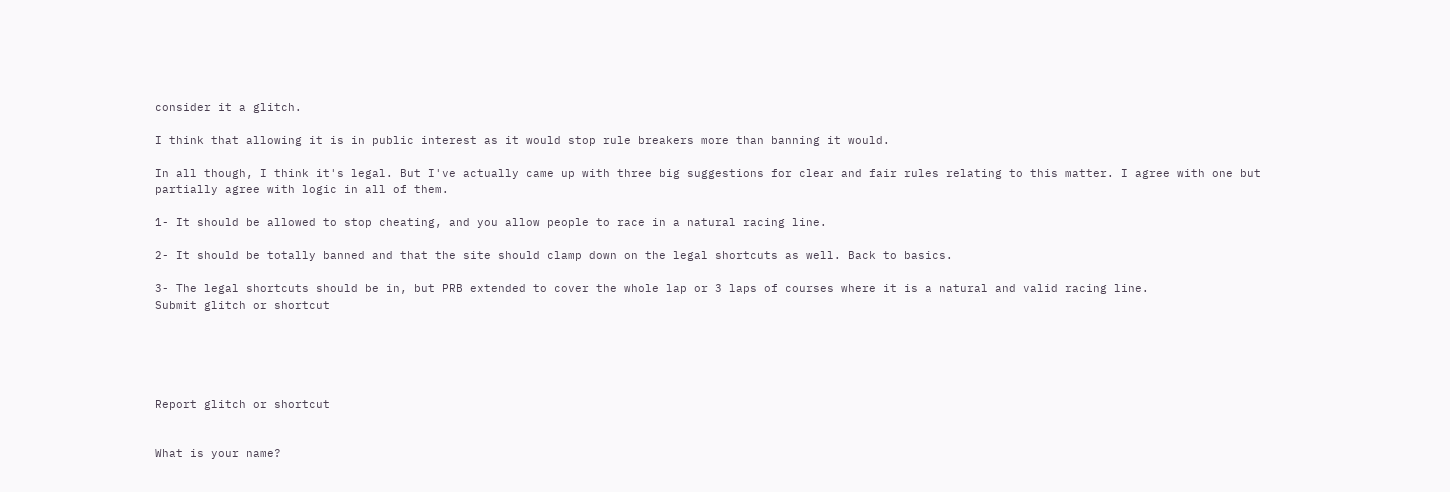consider it a glitch.

I think that allowing it is in public interest as it would stop rule breakers more than banning it would.

In all though, I think it's legal. But I've actually came up with three big suggestions for clear and fair rules relating to this matter. I agree with one but partially agree with logic in all of them.

1- It should be allowed to stop cheating, and you allow people to race in a natural racing line.

2- It should be totally banned and that the site should clamp down on the legal shortcuts as well. Back to basics.

3- The legal shortcuts should be in, but PRB extended to cover the whole lap or 3 laps of courses where it is a natural and valid racing line.
Submit glitch or shortcut





Report glitch or shortcut


What is your name?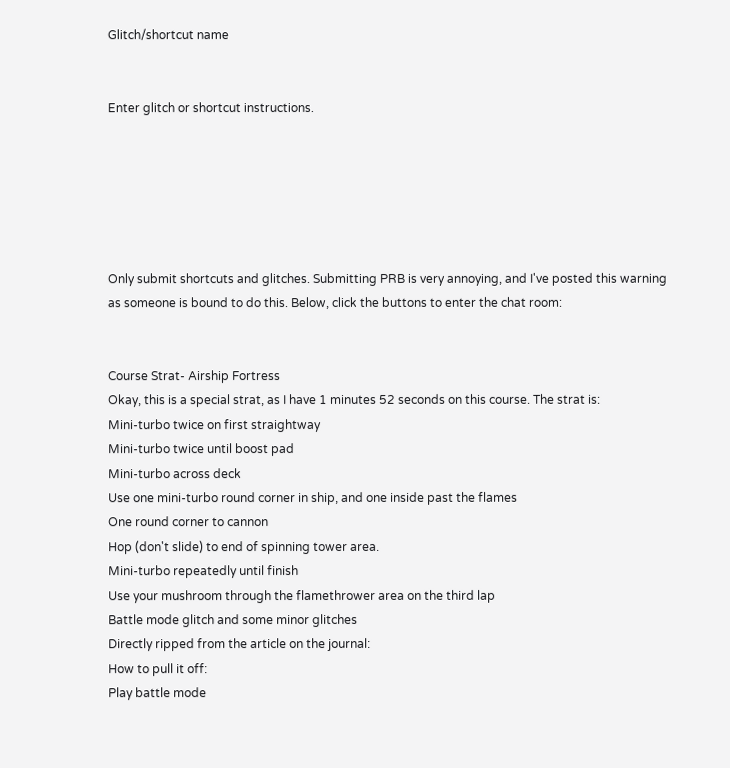Glitch/shortcut name


Enter glitch or shortcut instructions.






Only submit shortcuts and glitches. Submitting PRB is very annoying, and I've posted this warning as someone is bound to do this. Below, click the buttons to enter the chat room:


Course Strat- Airship Fortress
Okay, this is a special strat, as I have 1 minutes 52 seconds on this course. The strat is:
Mini-turbo twice on first straightway
Mini-turbo twice until boost pad
Mini-turbo across deck
Use one mini-turbo round corner in ship, and one inside past the flames
One round corner to cannon
Hop (don't slide) to end of spinning tower area.
Mini-turbo repeatedly until finish
Use your mushroom through the flamethrower area on the third lap
Battle mode glitch and some minor glitches
Directly ripped from the article on the journal:
How to pull it off:
Play battle mode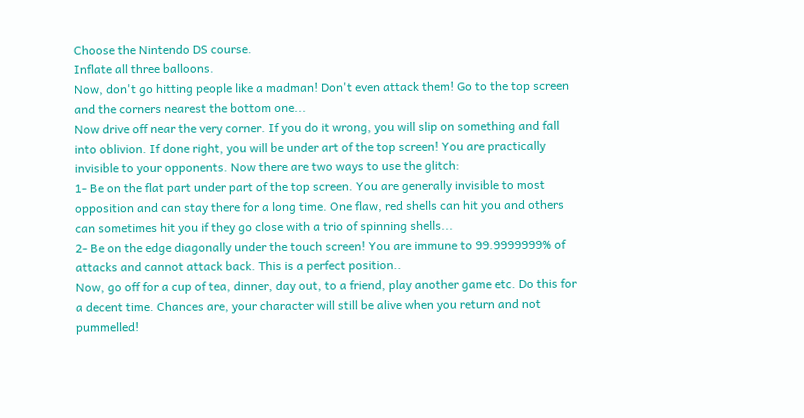Choose the Nintendo DS course.
Inflate all three balloons.
Now, don't go hitting people like a madman! Don't even attack them! Go to the top screen and the corners nearest the bottom one...
Now drive off near the very corner. If you do it wrong, you will slip on something and fall into oblivion. If done right, you will be under art of the top screen! You are practically invisible to your opponents. Now there are two ways to use the glitch:
1- Be on the flat part under part of the top screen. You are generally invisible to most opposition and can stay there for a long time. One flaw, red shells can hit you and others can sometimes hit you if they go close with a trio of spinning shells...
2- Be on the edge diagonally under the touch screen! You are immune to 99.9999999% of attacks and cannot attack back. This is a perfect position..
Now, go off for a cup of tea, dinner, day out, to a friend, play another game etc. Do this for a decent time. Chances are, your character will still be alive when you return and not pummelled!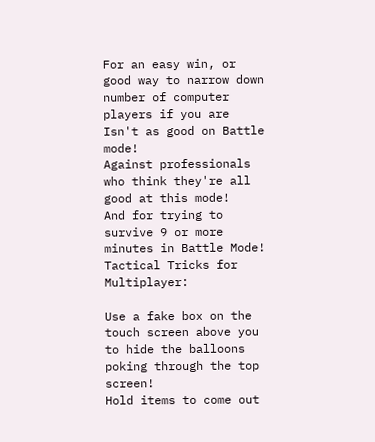For an easy win, or good way to narrow down number of computer players if you are Isn't as good on Battle mode!
Against professionals who think they're all good at this mode!
And for trying to survive 9 or more minutes in Battle Mode!
Tactical Tricks for Multiplayer:

Use a fake box on the touch screen above you to hide the balloons poking through the top screen!
Hold items to come out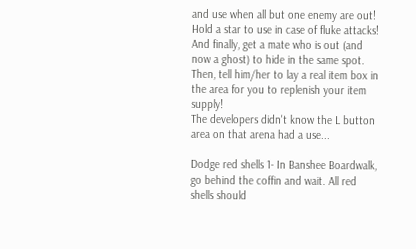and use when all but one enemy are out!
Hold a star to use in case of fluke attacks!
And finally, get a mate who is out (and now a ghost) to hide in the same spot. Then, tell him/her to lay a real item box in the area for you to replenish your item supply!
The developers didn't know the L button area on that arena had a use...

Dodge red shells 1- In Banshee Boardwalk, go behind the coffin and wait. All red shells should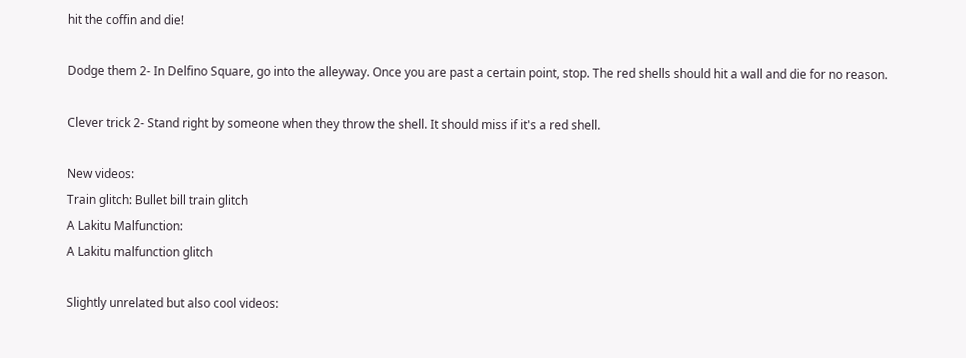hit the coffin and die!

Dodge them 2- In Delfino Square, go into the alleyway. Once you are past a certain point, stop. The red shells should hit a wall and die for no reason.

Clever trick 2- Stand right by someone when they throw the shell. It should miss if it's a red shell.

New videos:
Train glitch: Bullet bill train glitch
A Lakitu Malfunction:
A Lakitu malfunction glitch

Slightly unrelated but also cool videos: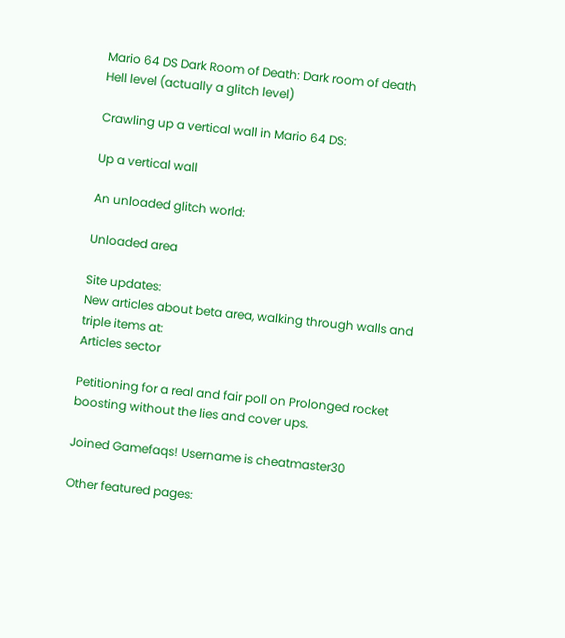Mario 64 DS Dark Room of Death: Dark room of death
Hell level (actually a glitch level)

Crawling up a vertical wall in Mario 64 DS:

Up a vertical wall

An unloaded glitch world:

Unloaded area

Site updates:
New articles about beta area, walking through walls and triple items at:
Articles sector

Petitioning for a real and fair poll on Prolonged rocket boosting without the lies and cover ups.

Joined Gamefaqs! Username is cheatmaster30

Other featured pages: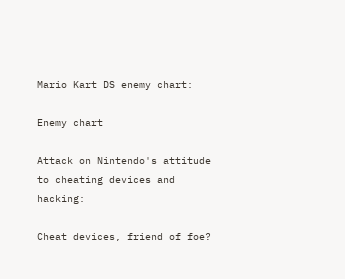Mario Kart DS enemy chart:

Enemy chart

Attack on Nintendo's attitude to cheating devices and hacking:

Cheat devices, friend of foe?